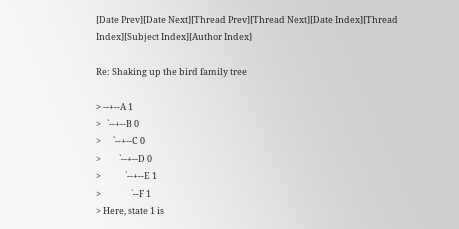[Date Prev][Date Next][Thread Prev][Thread Next][Date Index][Thread Index][Subject Index][Author Index]

Re: Shaking up the bird family tree

> --+--A 1
>   `--+--B 0
>      `--+--C 0
>         `--+--D 0
>            `--+--E 1
>               `--F 1
> Here, state 1 is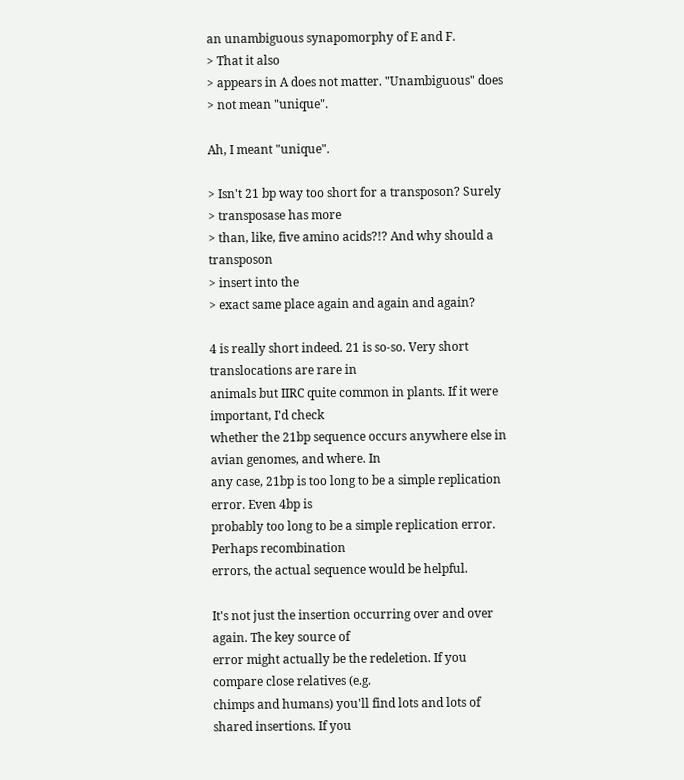an unambiguous synapomorphy of E and F.
> That it also
> appears in A does not matter. "Unambiguous" does
> not mean "unique".

Ah, I meant "unique".

> Isn't 21 bp way too short for a transposon? Surely
> transposase has more
> than, like, five amino acids?!? And why should a transposon
> insert into the
> exact same place again and again and again?

4 is really short indeed. 21 is so-so. Very short translocations are rare in
animals but IIRC quite common in plants. If it were important, I'd check
whether the 21bp sequence occurs anywhere else in avian genomes, and where. In
any case, 21bp is too long to be a simple replication error. Even 4bp is
probably too long to be a simple replication error. Perhaps recombination
errors, the actual sequence would be helpful.

It's not just the insertion occurring over and over again. The key source of
error might actually be the redeletion. If you compare close relatives (e.g.
chimps and humans) you'll find lots and lots of shared insertions. If you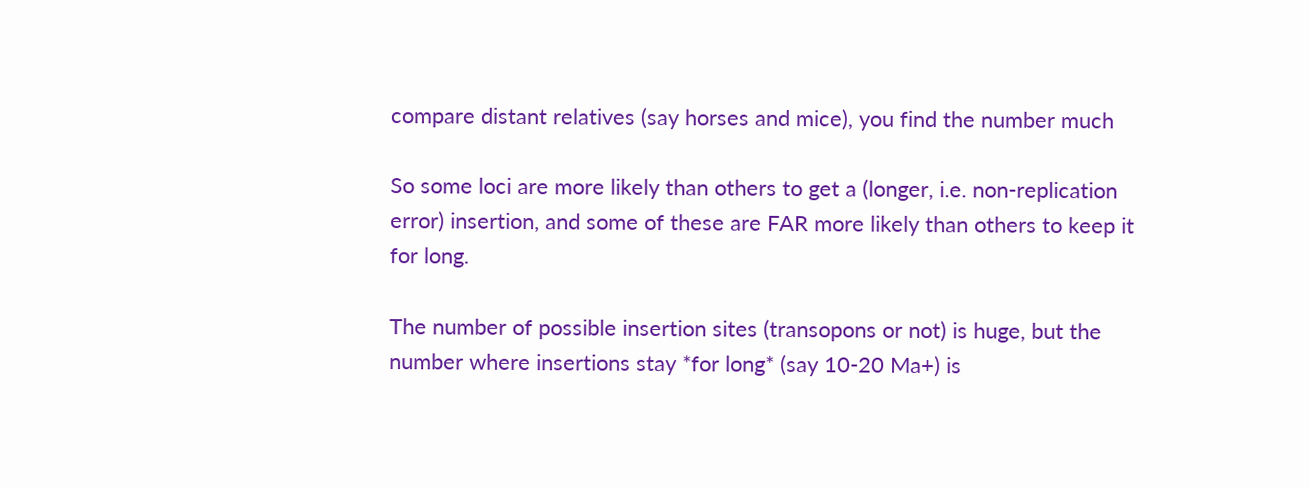compare distant relatives (say horses and mice), you find the number much

So some loci are more likely than others to get a (longer, i.e. non-replication
error) insertion, and some of these are FAR more likely than others to keep it
for long.

The number of possible insertion sites (transopons or not) is huge, but the
number where insertions stay *for long* (say 10-20 Ma+) is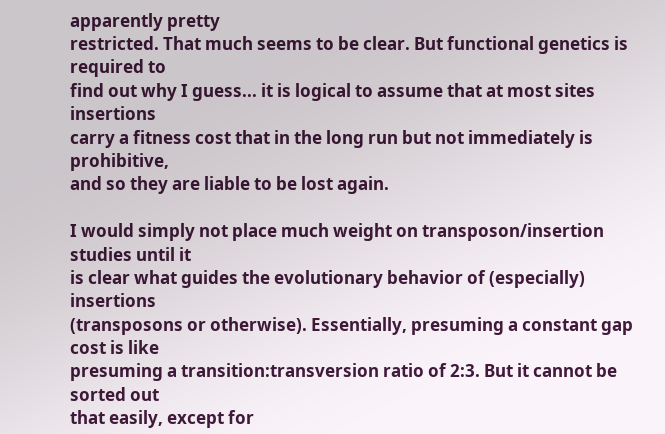apparently pretty
restricted. That much seems to be clear. But functional genetics is required to
find out why I guess... it is logical to assume that at most sites insertions
carry a fitness cost that in the long run but not immediately is prohibitive,
and so they are liable to be lost again.

I would simply not place much weight on transposon/insertion studies until it
is clear what guides the evolutionary behavior of (especially) insertions
(transposons or otherwise). Essentially, presuming a constant gap cost is like
presuming a transition:transversion ratio of 2:3. But it cannot be sorted out
that easily, except for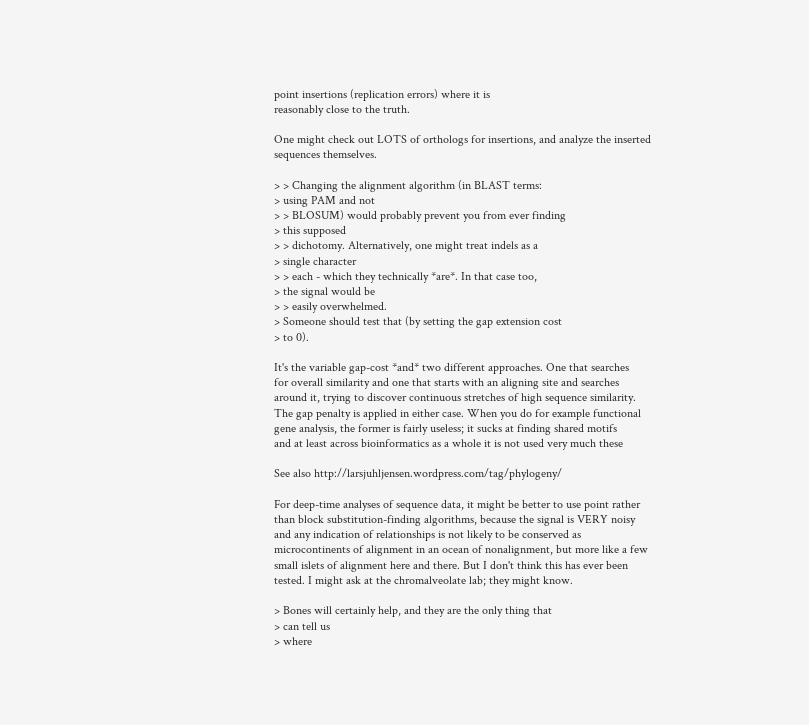point insertions (replication errors) where it is
reasonably close to the truth.

One might check out LOTS of orthologs for insertions, and analyze the inserted
sequences themselves.

> > Changing the alignment algorithm (in BLAST terms:
> using PAM and not
> > BLOSUM) would probably prevent you from ever finding
> this supposed
> > dichotomy. Alternatively, one might treat indels as a
> single character
> > each - which they technically *are*. In that case too,
> the signal would be
> > easily overwhelmed.
> Someone should test that (by setting the gap extension cost
> to 0).

It's the variable gap-cost *and* two different approaches. One that searches
for overall similarity and one that starts with an aligning site and searches
around it, trying to discover continuous stretches of high sequence similarity.
The gap penalty is applied in either case. When you do for example functional
gene analysis, the former is fairly useless; it sucks at finding shared motifs
and at least across bioinformatics as a whole it is not used very much these

See also http://larsjuhljensen.wordpress.com/tag/phylogeny/

For deep-time analyses of sequence data, it might be better to use point rather
than block substitution-finding algorithms, because the signal is VERY noisy
and any indication of relationships is not likely to be conserved as
microcontinents of alignment in an ocean of nonalignment, but more like a few
small islets of alignment here and there. But I don't think this has ever been
tested. I might ask at the chromalveolate lab; they might know.

> Bones will certainly help, and they are the only thing that
> can tell us
> where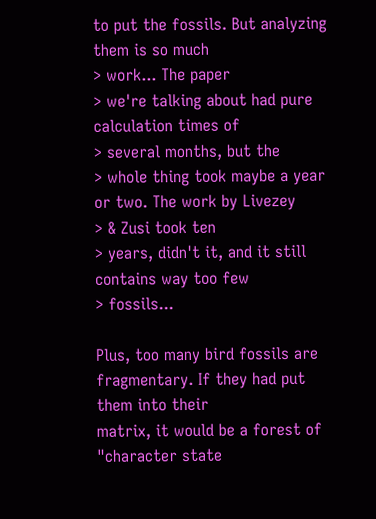to put the fossils. But analyzing them is so much
> work... The paper
> we're talking about had pure calculation times of
> several months, but the
> whole thing took maybe a year or two. The work by Livezey
> & Zusi took ten
> years, didn't it, and it still contains way too few
> fossils...

Plus, too many bird fossils are fragmentary. If they had put them into their
matrix, it would be a forest of "character state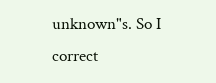unknown"s. So I correct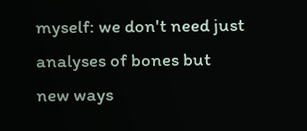myself: we don't need just analyses of bones but new ways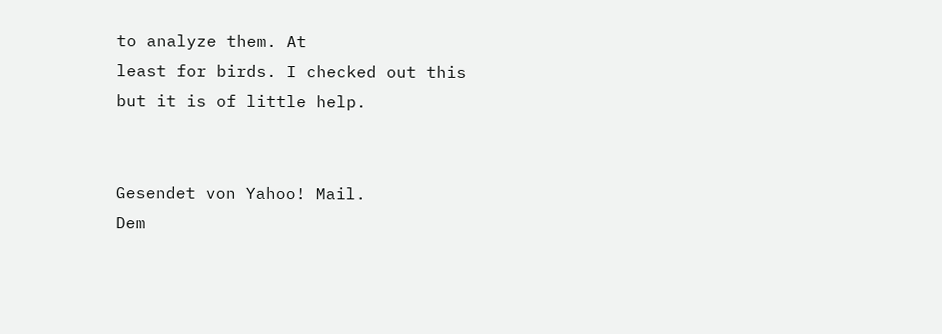to analyze them. At
least for birds. I checked out this
but it is of little help.


Gesendet von Yahoo! Mail.
Dem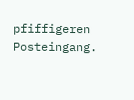pfiffigeren Posteingang.